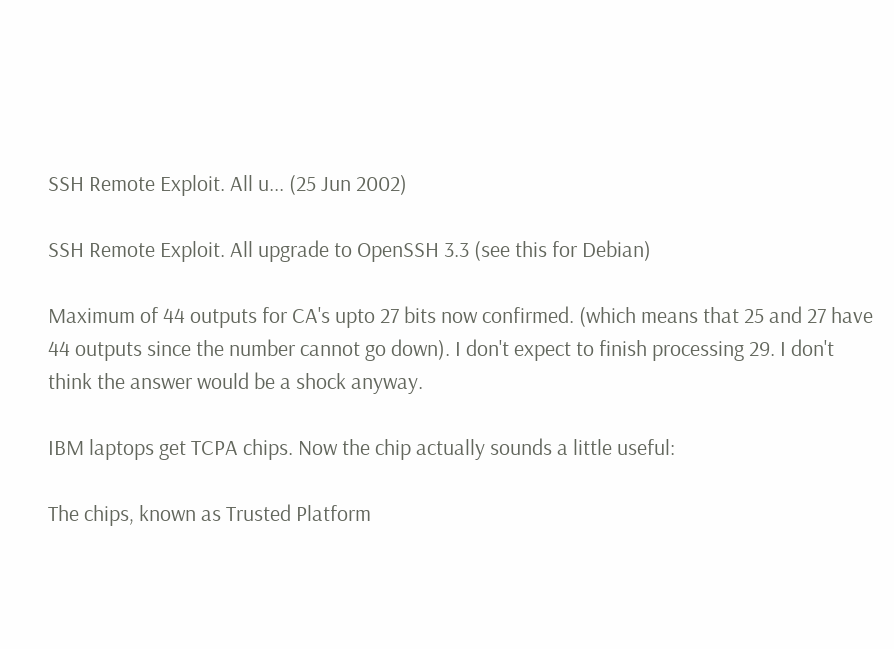SSH Remote Exploit. All u... (25 Jun 2002)

SSH Remote Exploit. All upgrade to OpenSSH 3.3 (see this for Debian)

Maximum of 44 outputs for CA's upto 27 bits now confirmed. (which means that 25 and 27 have 44 outputs since the number cannot go down). I don't expect to finish processing 29. I don't think the answer would be a shock anyway.

IBM laptops get TCPA chips. Now the chip actually sounds a little useful:

The chips, known as Trusted Platform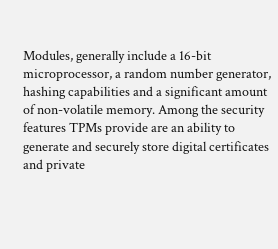Modules, generally include a 16-bit microprocessor, a random number generator, hashing capabilities and a significant amount of non-volatile memory. Among the security features TPMs provide are an ability to generate and securely store digital certificates and private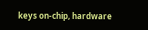keys on-chip, hardware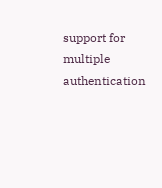support for multiple authentication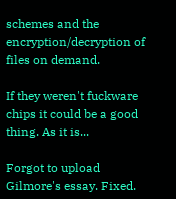schemes and the encryption/decryption of files on demand.

If they weren't fuckware chips it could be a good thing. As it is...

Forgot to upload Gilmore's essay. Fixed.